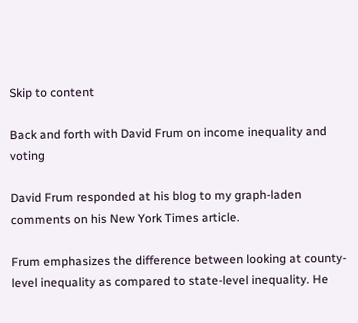Skip to content

Back and forth with David Frum on income inequality and voting

David Frum responded at his blog to my graph-laden comments on his New York Times article.

Frum emphasizes the difference between looking at county-level inequality as compared to state-level inequality. He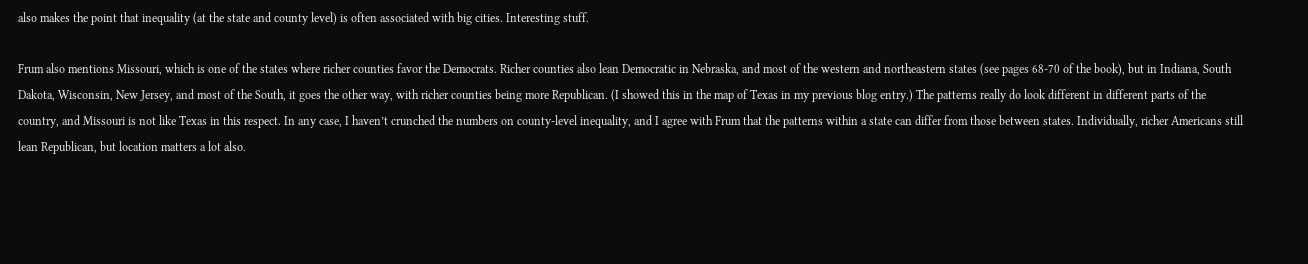also makes the point that inequality (at the state and county level) is often associated with big cities. Interesting stuff.

Frum also mentions Missouri, which is one of the states where richer counties favor the Democrats. Richer counties also lean Democratic in Nebraska, and most of the western and northeastern states (see pages 68-70 of the book), but in Indiana, South Dakota, Wisconsin, New Jersey, and most of the South, it goes the other way, with richer counties being more Republican. (I showed this in the map of Texas in my previous blog entry.) The patterns really do look different in different parts of the country, and Missouri is not like Texas in this respect. In any case, I haven’t crunched the numbers on county-level inequality, and I agree with Frum that the patterns within a state can differ from those between states. Individually, richer Americans still lean Republican, but location matters a lot also.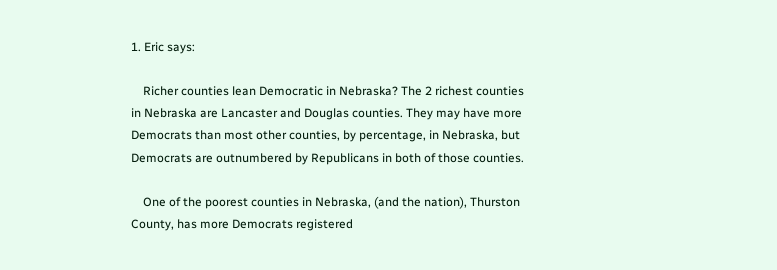1. Eric says:

    Richer counties lean Democratic in Nebraska? The 2 richest counties in Nebraska are Lancaster and Douglas counties. They may have more Democrats than most other counties, by percentage, in Nebraska, but Democrats are outnumbered by Republicans in both of those counties.

    One of the poorest counties in Nebraska, (and the nation), Thurston County, has more Democrats registered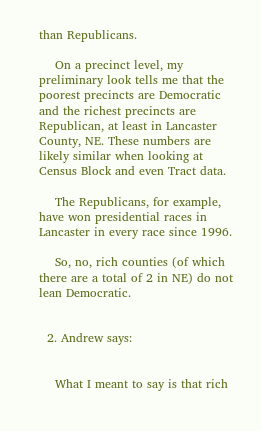than Republicans.

    On a precinct level, my preliminary look tells me that the poorest precincts are Democratic and the richest precincts are Republican, at least in Lancaster County, NE. These numbers are likely similar when looking at Census Block and even Tract data.

    The Republicans, for example, have won presidential races in Lancaster in every race since 1996.

    So, no, rich counties (of which there are a total of 2 in NE) do not lean Democratic.


  2. Andrew says:


    What I meant to say is that rich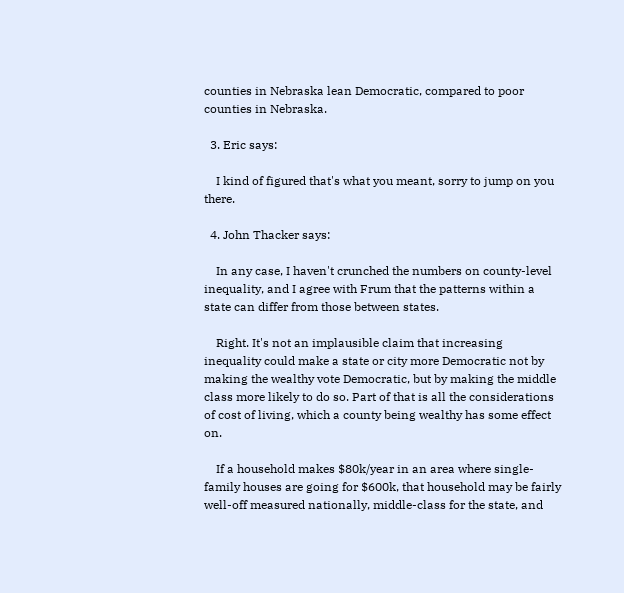counties in Nebraska lean Democratic, compared to poor counties in Nebraska.

  3. Eric says:

    I kind of figured that's what you meant, sorry to jump on you there.

  4. John Thacker says:

    In any case, I haven't crunched the numbers on county-level inequality, and I agree with Frum that the patterns within a state can differ from those between states.

    Right. It's not an implausible claim that increasing inequality could make a state or city more Democratic not by making the wealthy vote Democratic, but by making the middle class more likely to do so. Part of that is all the considerations of cost of living, which a county being wealthy has some effect on.

    If a household makes $80k/year in an area where single-family houses are going for $600k, that household may be fairly well-off measured nationally, middle-class for the state, and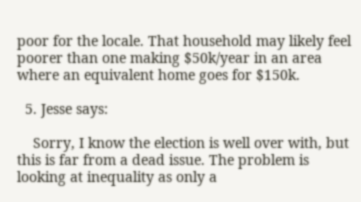poor for the locale. That household may likely feel poorer than one making $50k/year in an area where an equivalent home goes for $150k.

  5. Jesse says:

    Sorry, I know the election is well over with, but this is far from a dead issue. The problem is looking at inequality as only a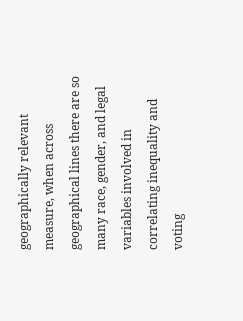geographically relevant measure, when across geographical lines there are so many race, gender, and legal variables involved in correlating inequality and voting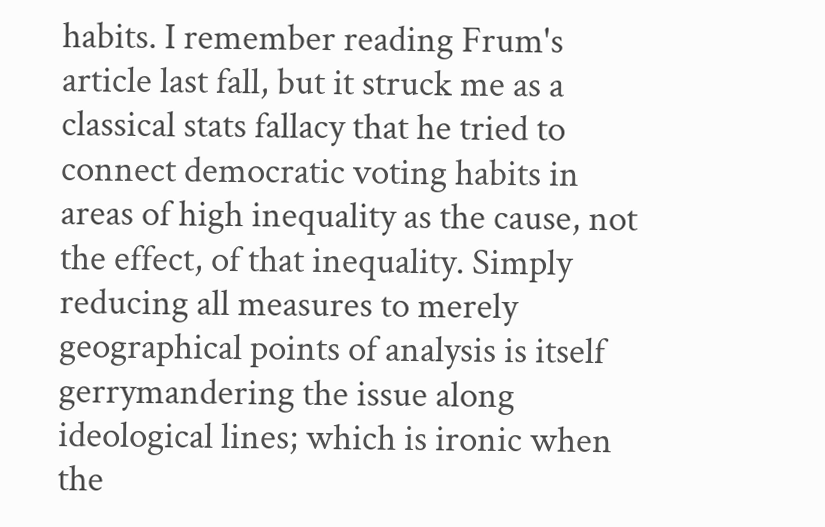habits. I remember reading Frum's article last fall, but it struck me as a classical stats fallacy that he tried to connect democratic voting habits in areas of high inequality as the cause, not the effect, of that inequality. Simply reducing all measures to merely geographical points of analysis is itself gerrymandering the issue along ideological lines; which is ironic when the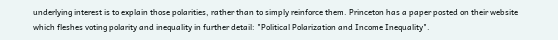underlying interest is to explain those polarities, rather than to simply reinforce them. Princeton has a paper posted on their website which fleshes voting polarity and inequality in further detail: "Political Polarization and Income Inequality".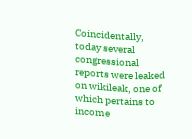Coincidentally, today several congressional reports were leaked on wikileak, one of which pertains to income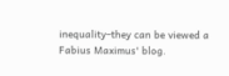inequality–they can be viewed a Fabius Maximus' blog.